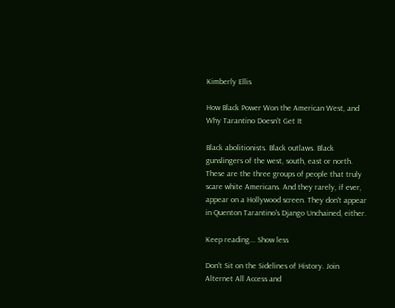Kimberly Ellis

How Black Power Won the American West, and Why Tarantino Doesn't Get It

Black abolitionists. Black outlaws. Black gunslingers of the west, south, east or north. These are the three groups of people that truly scare white Americans. And they rarely, if ever, appear on a Hollywood screen. They don't appear in Quenton Tarantino's Django Unchained, either.

Keep reading... Show less

Don't Sit on the Sidelines of History. Join Alternet All Access and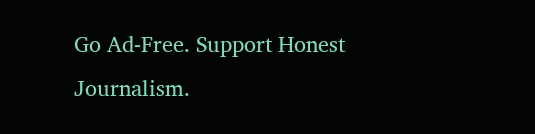Go Ad-Free. Support Honest Journalism.